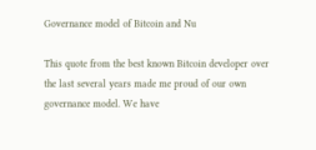Governance model of Bitcoin and Nu

This quote from the best known Bitcoin developer over the last several years made me proud of our own governance model. We have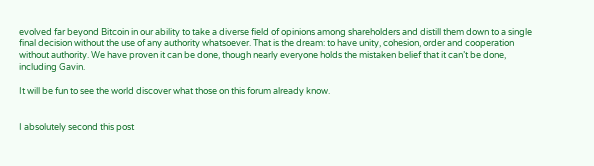evolved far beyond Bitcoin in our ability to take a diverse field of opinions among shareholders and distill them down to a single final decision without the use of any authority whatsoever. That is the dream: to have unity, cohesion, order and cooperation without authority. We have proven it can be done, though nearly everyone holds the mistaken belief that it can’t be done, including Gavin.

It will be fun to see the world discover what those on this forum already know.


I absolutely second this post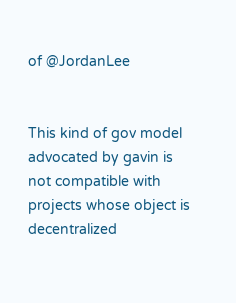of @JordanLee


This kind of gov model advocated by gavin is not compatible with projects whose object is decentralized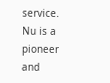service.
Nu is a pioneer and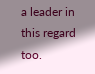a leader in this regard too.